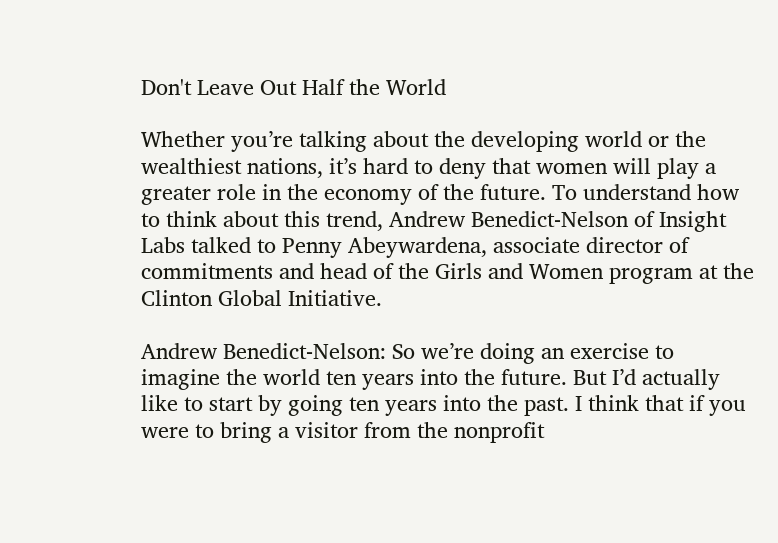Don't Leave Out Half the World

Whether you’re talking about the developing world or the wealthiest nations, it’s hard to deny that women will play a greater role in the economy of the future. To understand how to think about this trend, Andrew Benedict-Nelson of Insight Labs talked to Penny Abeywardena, associate director of commitments and head of the Girls and Women program at the Clinton Global Initiative.

Andrew Benedict-Nelson: So we’re doing an exercise to imagine the world ten years into the future. But I’d actually like to start by going ten years into the past. I think that if you were to bring a visitor from the nonprofit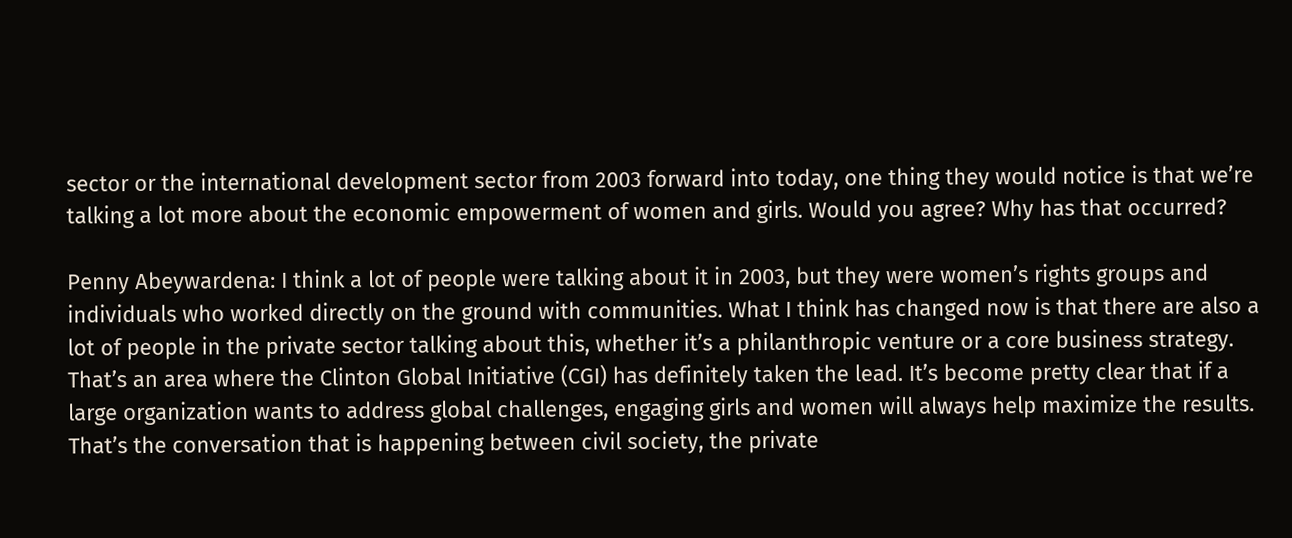sector or the international development sector from 2003 forward into today, one thing they would notice is that we’re talking a lot more about the economic empowerment of women and girls. Would you agree? Why has that occurred?

Penny Abeywardena: I think a lot of people were talking about it in 2003, but they were women’s rights groups and individuals who worked directly on the ground with communities. What I think has changed now is that there are also a lot of people in the private sector talking about this, whether it’s a philanthropic venture or a core business strategy. That’s an area where the Clinton Global Initiative (CGI) has definitely taken the lead. It’s become pretty clear that if a large organization wants to address global challenges, engaging girls and women will always help maximize the results. That’s the conversation that is happening between civil society, the private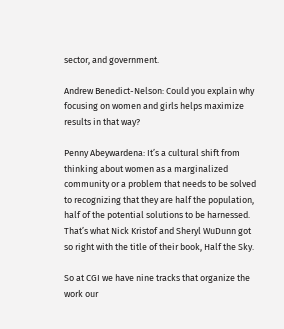sector, and government.

Andrew Benedict-Nelson: Could you explain why focusing on women and girls helps maximize results in that way?

Penny Abeywardena: It’s a cultural shift from thinking about women as a marginalized community or a problem that needs to be solved to recognizing that they are half the population, half of the potential solutions to be harnessed. That’s what Nick Kristof and Sheryl WuDunn got so right with the title of their book, Half the Sky.

So at CGI we have nine tracks that organize the work our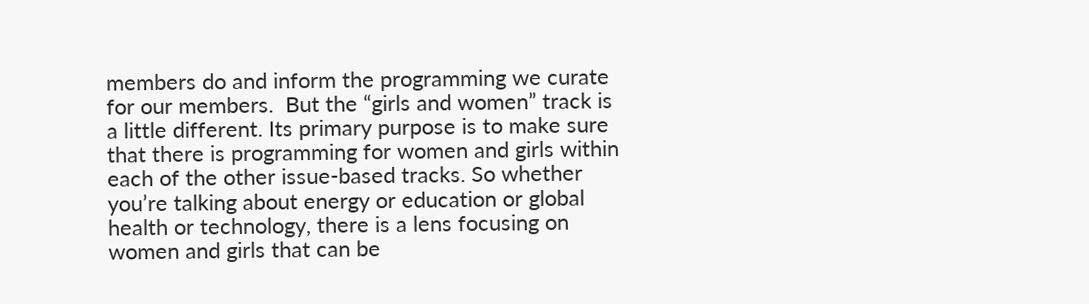members do and inform the programming we curate for our members.  But the “girls and women” track is a little different. Its primary purpose is to make sure that there is programming for women and girls within each of the other issue-based tracks. So whether you’re talking about energy or education or global health or technology, there is a lens focusing on women and girls that can be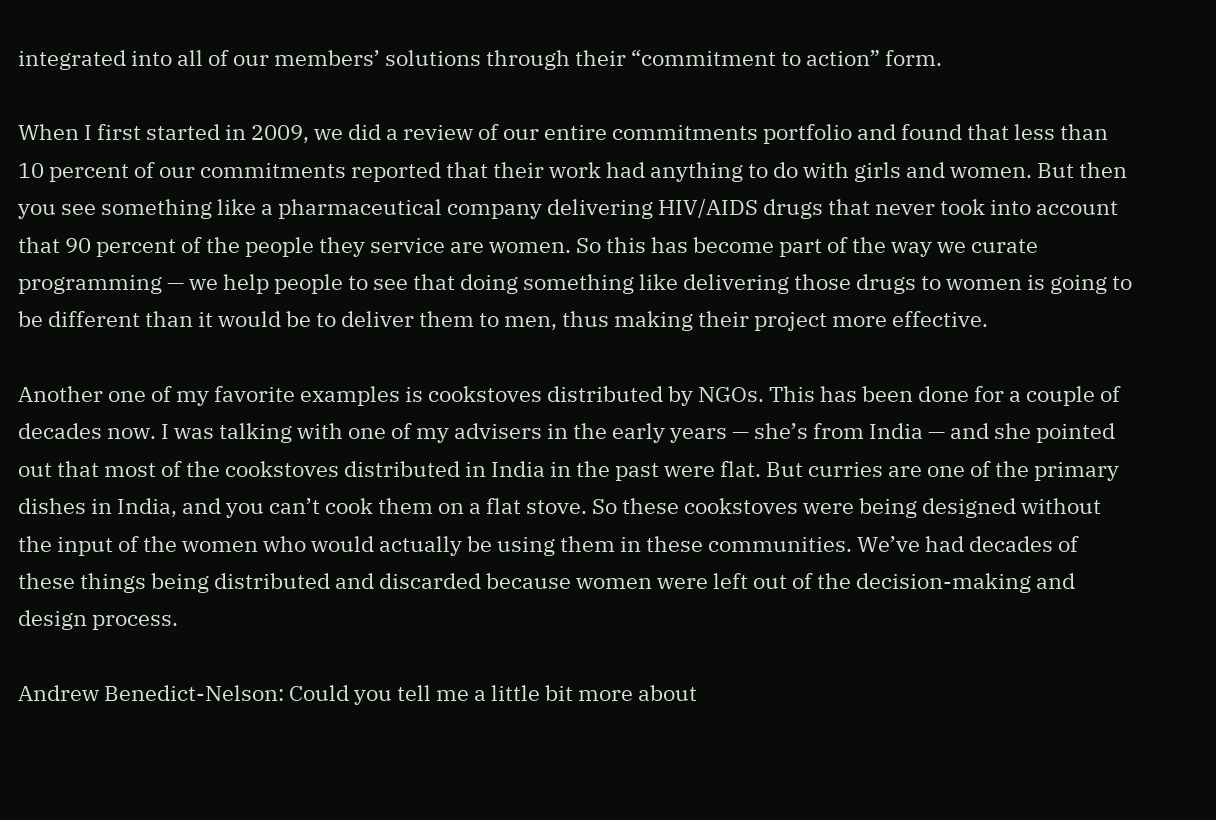integrated into all of our members’ solutions through their “commitment to action” form.

When I first started in 2009, we did a review of our entire commitments portfolio and found that less than 10 percent of our commitments reported that their work had anything to do with girls and women. But then you see something like a pharmaceutical company delivering HIV/AIDS drugs that never took into account that 90 percent of the people they service are women. So this has become part of the way we curate programming — we help people to see that doing something like delivering those drugs to women is going to be different than it would be to deliver them to men, thus making their project more effective.

Another one of my favorite examples is cookstoves distributed by NGOs. This has been done for a couple of decades now. I was talking with one of my advisers in the early years — she’s from India — and she pointed out that most of the cookstoves distributed in India in the past were flat. But curries are one of the primary dishes in India, and you can’t cook them on a flat stove. So these cookstoves were being designed without the input of the women who would actually be using them in these communities. We’ve had decades of these things being distributed and discarded because women were left out of the decision-making and design process.

Andrew Benedict-Nelson: Could you tell me a little bit more about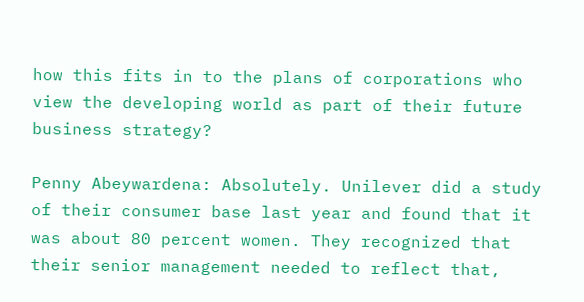how this fits in to the plans of corporations who view the developing world as part of their future business strategy?

Penny Abeywardena: Absolutely. Unilever did a study of their consumer base last year and found that it was about 80 percent women. They recognized that their senior management needed to reflect that,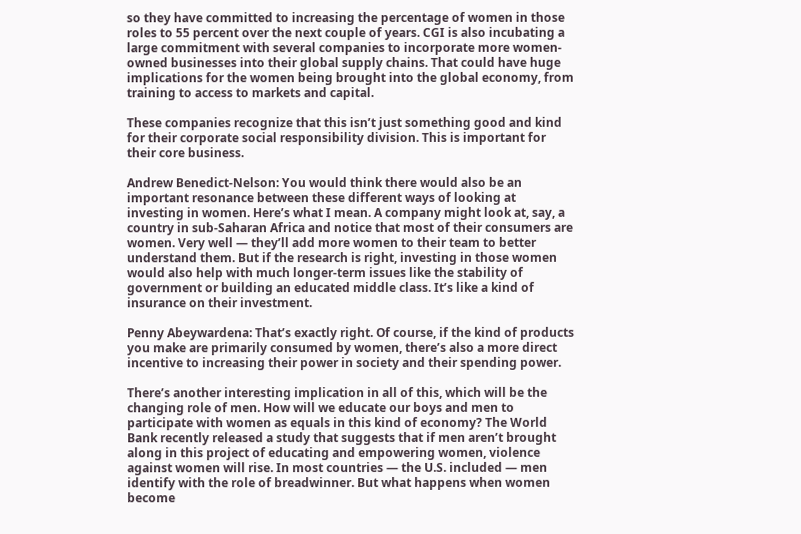so they have committed to increasing the percentage of women in those roles to 55 percent over the next couple of years. CGI is also incubating a large commitment with several companies to incorporate more women-owned businesses into their global supply chains. That could have huge implications for the women being brought into the global economy, from training to access to markets and capital.

These companies recognize that this isn’t just something good and kind for their corporate social responsibility division. This is important for their core business.

Andrew Benedict-Nelson: You would think there would also be an important resonance between these different ways of looking at investing in women. Here’s what I mean. A company might look at, say, a country in sub-Saharan Africa and notice that most of their consumers are women. Very well — they’ll add more women to their team to better understand them. But if the research is right, investing in those women would also help with much longer-term issues like the stability of government or building an educated middle class. It’s like a kind of insurance on their investment.

Penny Abeywardena: That’s exactly right. Of course, if the kind of products you make are primarily consumed by women, there’s also a more direct incentive to increasing their power in society and their spending power.

There’s another interesting implication in all of this, which will be the changing role of men. How will we educate our boys and men to participate with women as equals in this kind of economy? The World Bank recently released a study that suggests that if men aren’t brought along in this project of educating and empowering women, violence against women will rise. In most countries — the U.S. included — men identify with the role of breadwinner. But what happens when women become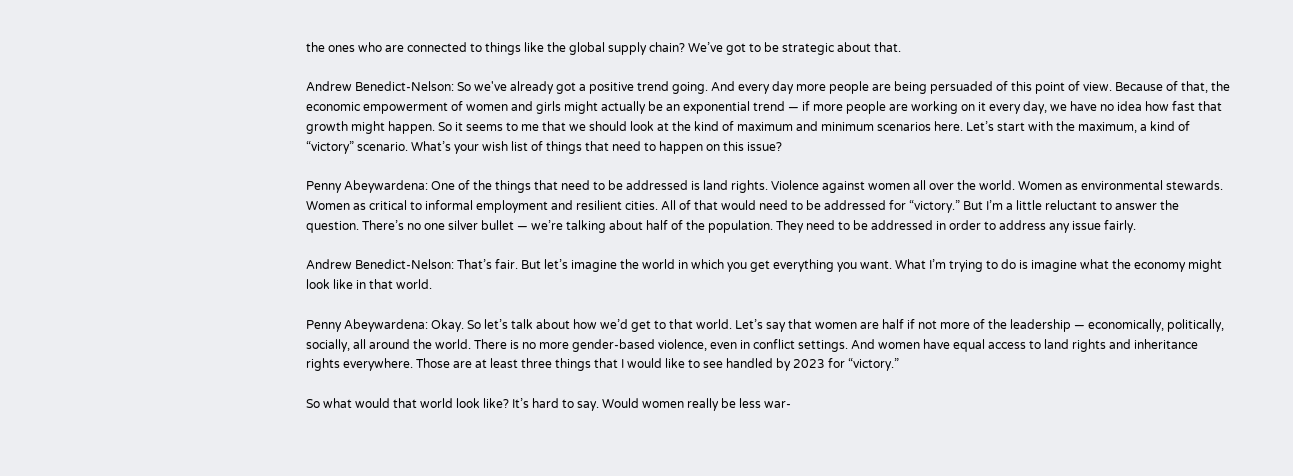the ones who are connected to things like the global supply chain? We’ve got to be strategic about that.

Andrew Benedict-Nelson: So we've already got a positive trend going. And every day more people are being persuaded of this point of view. Because of that, the economic empowerment of women and girls might actually be an exponential trend — if more people are working on it every day, we have no idea how fast that growth might happen. So it seems to me that we should look at the kind of maximum and minimum scenarios here. Let’s start with the maximum, a kind of “victory” scenario. What’s your wish list of things that need to happen on this issue?

Penny Abeywardena: One of the things that need to be addressed is land rights. Violence against women all over the world. Women as environmental stewards. Women as critical to informal employment and resilient cities. All of that would need to be addressed for “victory.” But I’m a little reluctant to answer the question. There’s no one silver bullet — we’re talking about half of the population. They need to be addressed in order to address any issue fairly.

Andrew Benedict-Nelson: That’s fair. But let’s imagine the world in which you get everything you want. What I’m trying to do is imagine what the economy might look like in that world.

Penny Abeywardena: Okay. So let’s talk about how we’d get to that world. Let’s say that women are half if not more of the leadership — economically, politically, socially, all around the world. There is no more gender-based violence, even in conflict settings. And women have equal access to land rights and inheritance rights everywhere. Those are at least three things that I would like to see handled by 2023 for “victory.”

So what would that world look like? It’s hard to say. Would women really be less war-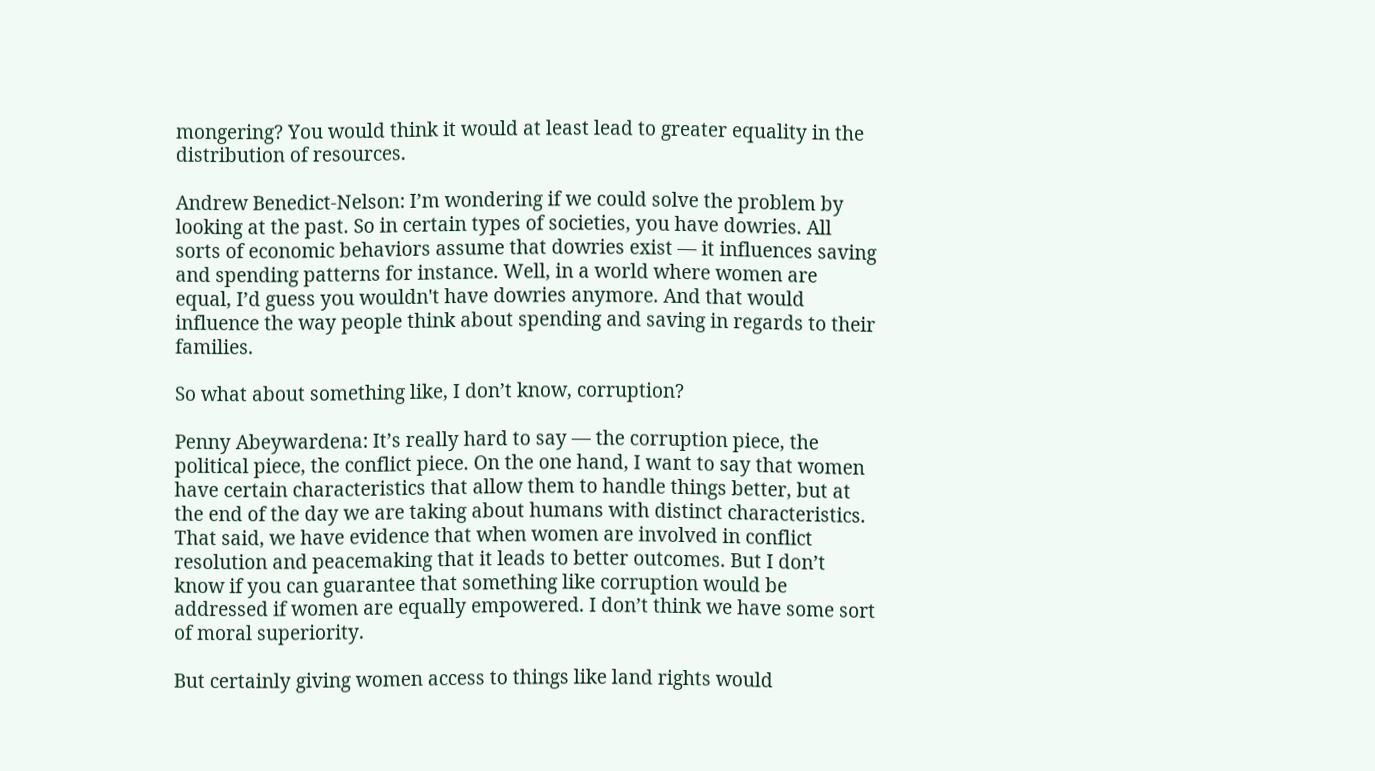mongering? You would think it would at least lead to greater equality in the distribution of resources.

Andrew Benedict-Nelson: I’m wondering if we could solve the problem by looking at the past. So in certain types of societies, you have dowries. All sorts of economic behaviors assume that dowries exist — it influences saving and spending patterns for instance. Well, in a world where women are equal, I’d guess you wouldn't have dowries anymore. And that would influence the way people think about spending and saving in regards to their families.

So what about something like, I don’t know, corruption?

Penny Abeywardena: It’s really hard to say — the corruption piece, the political piece, the conflict piece. On the one hand, I want to say that women have certain characteristics that allow them to handle things better, but at the end of the day we are taking about humans with distinct characteristics. That said, we have evidence that when women are involved in conflict resolution and peacemaking that it leads to better outcomes. But I don’t know if you can guarantee that something like corruption would be addressed if women are equally empowered. I don’t think we have some sort of moral superiority.

But certainly giving women access to things like land rights would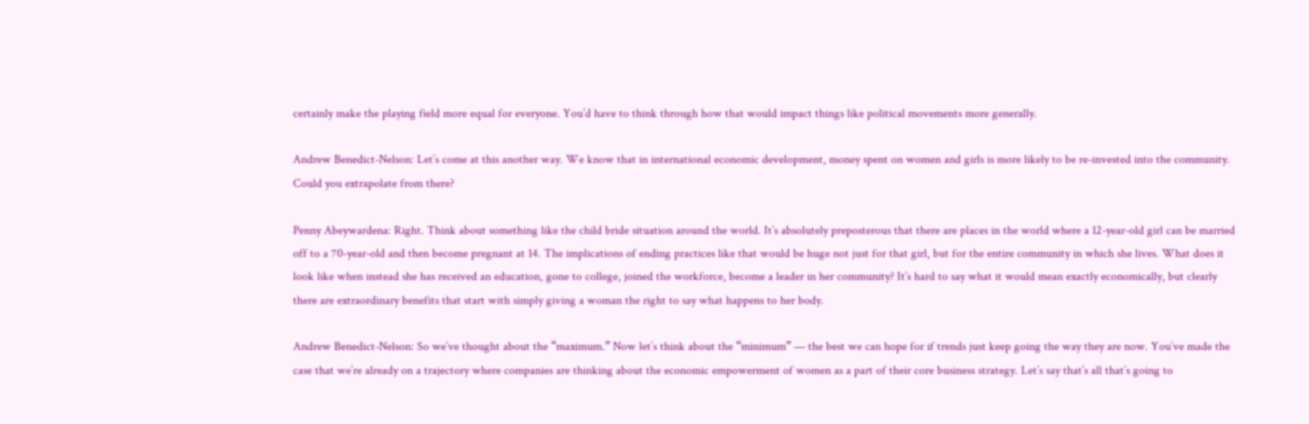certainly make the playing field more equal for everyone. You’d have to think through how that would impact things like political movements more generally.

Andrew Benedict-Nelson: Let’s come at this another way. We know that in international economic development, money spent on women and girls is more likely to be re-invested into the community. Could you extrapolate from there?

Penny Abeywardena: Right. Think about something like the child bride situation around the world. It’s absolutely preposterous that there are places in the world where a 12-year-old girl can be married off to a 70-year-old and then become pregnant at 14. The implications of ending practices like that would be huge not just for that girl, but for the entire community in which she lives. What does it look like when instead she has received an education, gone to college, joined the workforce, become a leader in her community? It’s hard to say what it would mean exactly economically, but clearly there are extraordinary benefits that start with simply giving a woman the right to say what happens to her body.

Andrew Benedict-Nelson: So we’ve thought about the “maximum.” Now let’s think about the “minimum” — the best we can hope for if trends just keep going the way they are now. You’ve made the case that we’re already on a trajectory where companies are thinking about the economic empowerment of women as a part of their core business strategy. Let’s say that’s all that’s going to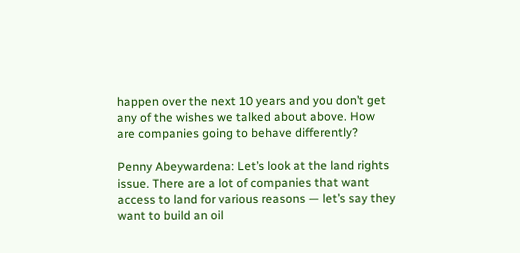happen over the next 10 years and you don’t get any of the wishes we talked about above. How are companies going to behave differently?

Penny Abeywardena: Let’s look at the land rights issue. There are a lot of companies that want access to land for various reasons — let’s say they want to build an oil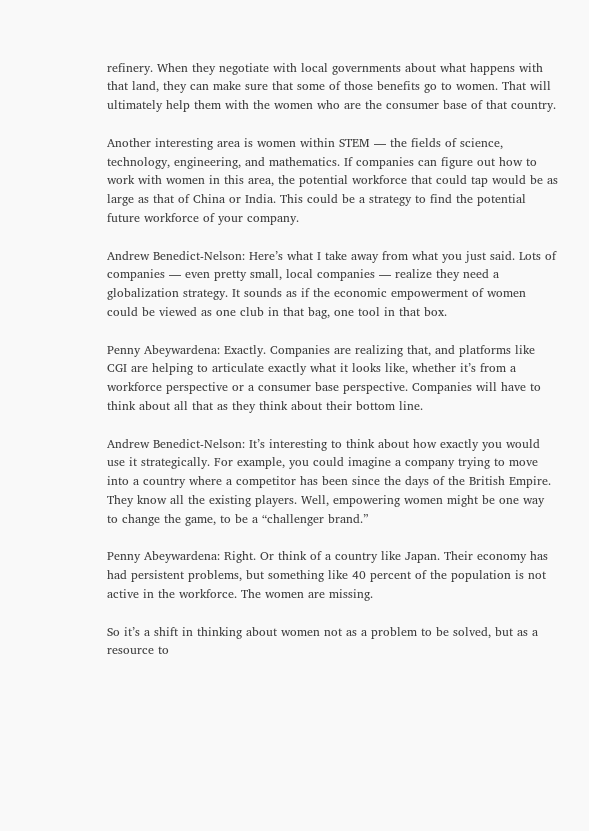refinery. When they negotiate with local governments about what happens with that land, they can make sure that some of those benefits go to women. That will ultimately help them with the women who are the consumer base of that country.

Another interesting area is women within STEM — the fields of science, technology, engineering, and mathematics. If companies can figure out how to work with women in this area, the potential workforce that could tap would be as large as that of China or India. This could be a strategy to find the potential future workforce of your company.

Andrew Benedict-Nelson: Here’s what I take away from what you just said. Lots of companies — even pretty small, local companies — realize they need a globalization strategy. It sounds as if the economic empowerment of women could be viewed as one club in that bag, one tool in that box.

Penny Abeywardena: Exactly. Companies are realizing that, and platforms like CGI are helping to articulate exactly what it looks like, whether it’s from a workforce perspective or a consumer base perspective. Companies will have to think about all that as they think about their bottom line.

Andrew Benedict-Nelson: It’s interesting to think about how exactly you would use it strategically. For example, you could imagine a company trying to move into a country where a competitor has been since the days of the British Empire. They know all the existing players. Well, empowering women might be one way to change the game, to be a “challenger brand.”

Penny Abeywardena: Right. Or think of a country like Japan. Their economy has had persistent problems, but something like 40 percent of the population is not active in the workforce. The women are missing.

So it’s a shift in thinking about women not as a problem to be solved, but as a resource to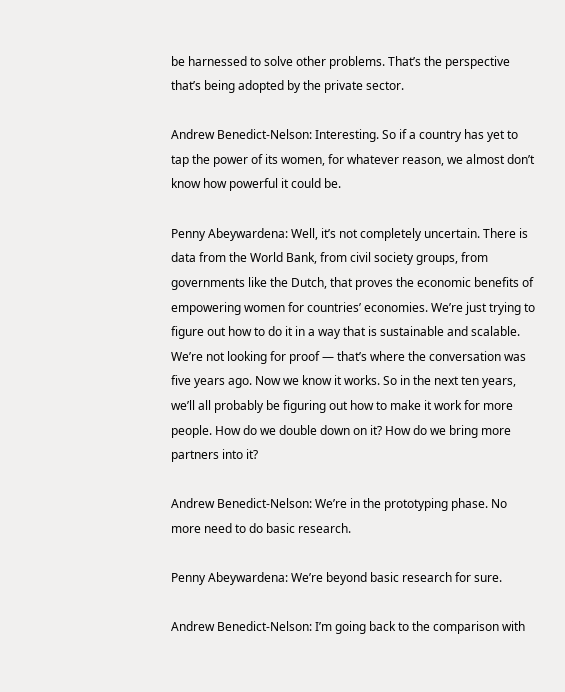be harnessed to solve other problems. That’s the perspective that’s being adopted by the private sector.

Andrew Benedict-Nelson: Interesting. So if a country has yet to tap the power of its women, for whatever reason, we almost don’t know how powerful it could be.

Penny Abeywardena: Well, it’s not completely uncertain. There is data from the World Bank, from civil society groups, from governments like the Dutch, that proves the economic benefits of empowering women for countries’ economies. We’re just trying to figure out how to do it in a way that is sustainable and scalable. We’re not looking for proof — that’s where the conversation was five years ago. Now we know it works. So in the next ten years, we’ll all probably be figuring out how to make it work for more people. How do we double down on it? How do we bring more partners into it?

Andrew Benedict-Nelson: We’re in the prototyping phase. No more need to do basic research.

Penny Abeywardena: We’re beyond basic research for sure.

Andrew Benedict-Nelson: I’m going back to the comparison with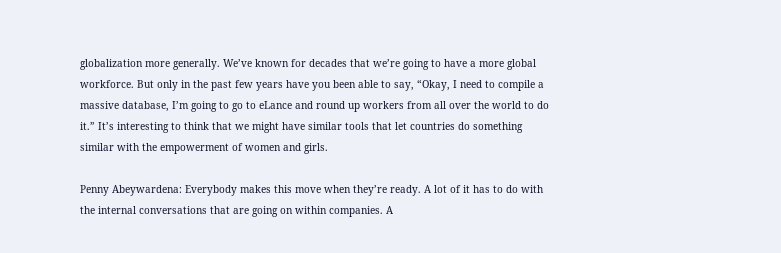globalization more generally. We’ve known for decades that we’re going to have a more global workforce. But only in the past few years have you been able to say, “Okay, I need to compile a massive database, I’m going to go to eLance and round up workers from all over the world to do it.” It’s interesting to think that we might have similar tools that let countries do something similar with the empowerment of women and girls.

Penny Abeywardena: Everybody makes this move when they’re ready. A lot of it has to do with the internal conversations that are going on within companies. A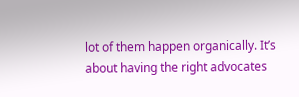lot of them happen organically. It’s about having the right advocates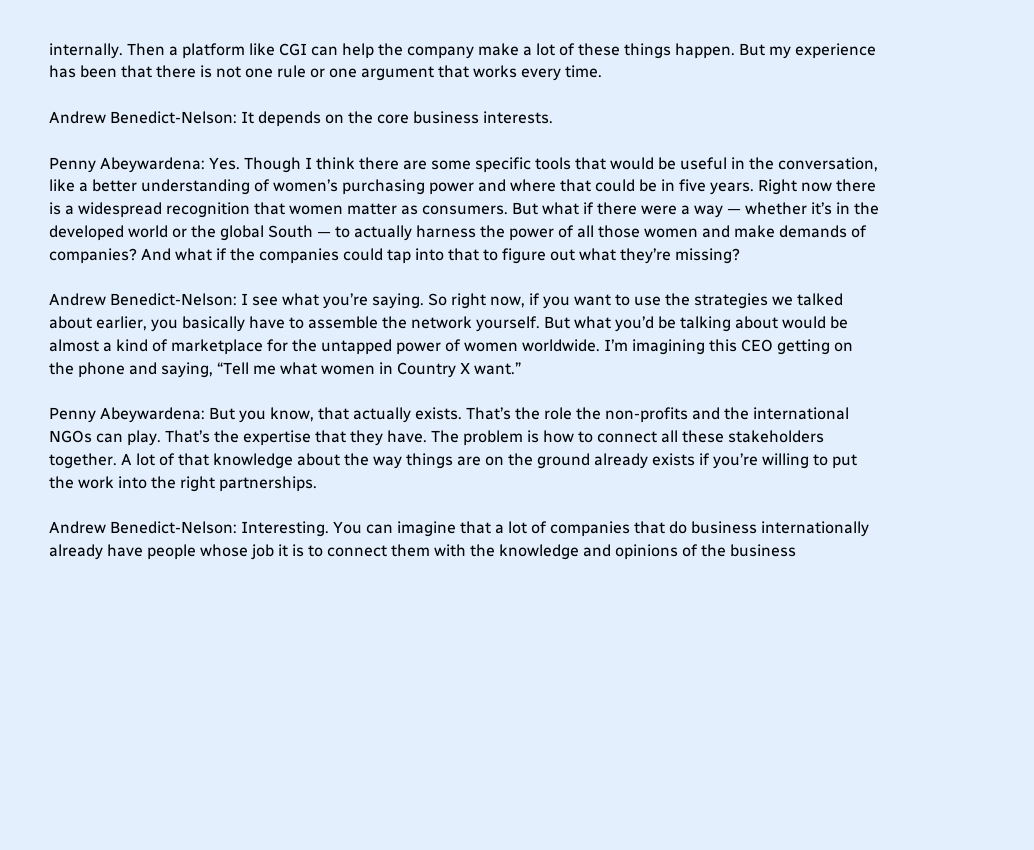internally. Then a platform like CGI can help the company make a lot of these things happen. But my experience has been that there is not one rule or one argument that works every time.

Andrew Benedict-Nelson: It depends on the core business interests.

Penny Abeywardena: Yes. Though I think there are some specific tools that would be useful in the conversation, like a better understanding of women’s purchasing power and where that could be in five years. Right now there is a widespread recognition that women matter as consumers. But what if there were a way — whether it’s in the developed world or the global South — to actually harness the power of all those women and make demands of companies? And what if the companies could tap into that to figure out what they’re missing?

Andrew Benedict-Nelson: I see what you’re saying. So right now, if you want to use the strategies we talked about earlier, you basically have to assemble the network yourself. But what you’d be talking about would be almost a kind of marketplace for the untapped power of women worldwide. I’m imagining this CEO getting on the phone and saying, “Tell me what women in Country X want.”

Penny Abeywardena: But you know, that actually exists. That’s the role the non-profits and the international NGOs can play. That’s the expertise that they have. The problem is how to connect all these stakeholders together. A lot of that knowledge about the way things are on the ground already exists if you’re willing to put the work into the right partnerships.

Andrew Benedict-Nelson: Interesting. You can imagine that a lot of companies that do business internationally already have people whose job it is to connect them with the knowledge and opinions of the business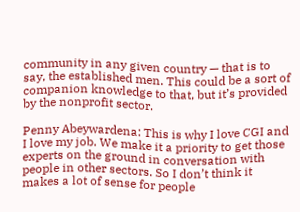community in any given country — that is to say, the established men. This could be a sort of companion knowledge to that, but it’s provided by the nonprofit sector.

Penny Abeywardena: This is why I love CGI and I love my job. We make it a priority to get those experts on the ground in conversation with people in other sectors. So I don’t think it makes a lot of sense for people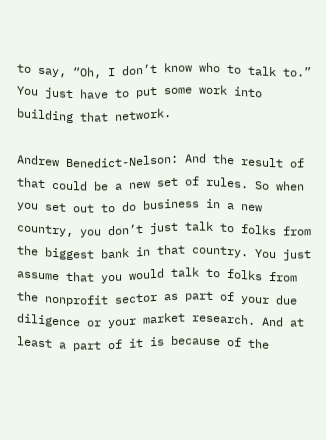to say, “Oh, I don’t know who to talk to.” You just have to put some work into building that network.

Andrew Benedict-Nelson: And the result of that could be a new set of rules. So when you set out to do business in a new country, you don’t just talk to folks from the biggest bank in that country. You just assume that you would talk to folks from the nonprofit sector as part of your due diligence or your market research. And at least a part of it is because of the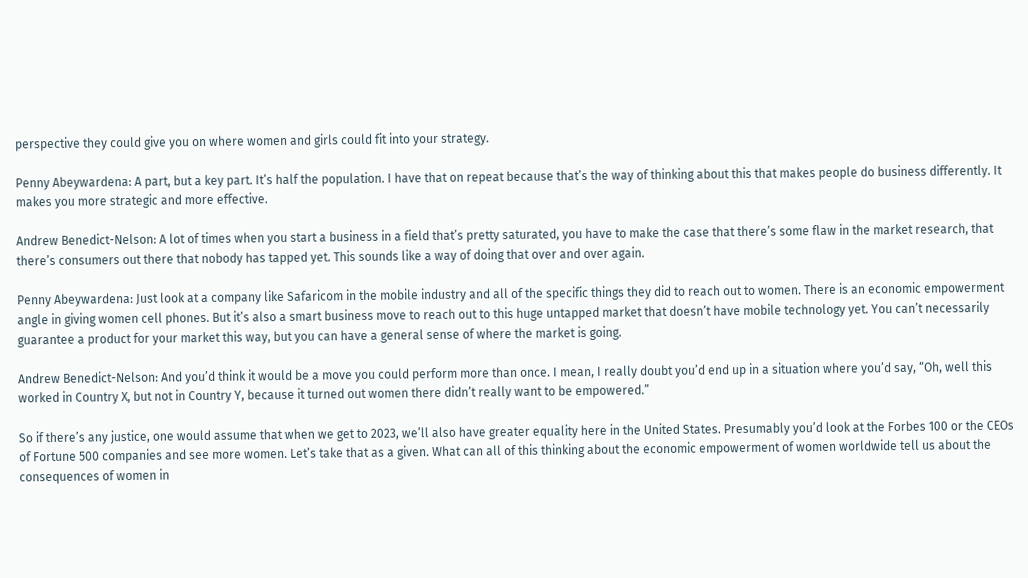perspective they could give you on where women and girls could fit into your strategy.

Penny Abeywardena: A part, but a key part. It’s half the population. I have that on repeat because that’s the way of thinking about this that makes people do business differently. It makes you more strategic and more effective.

Andrew Benedict-Nelson: A lot of times when you start a business in a field that’s pretty saturated, you have to make the case that there’s some flaw in the market research, that there’s consumers out there that nobody has tapped yet. This sounds like a way of doing that over and over again.

Penny Abeywardena: Just look at a company like Safaricom in the mobile industry and all of the specific things they did to reach out to women. There is an economic empowerment angle in giving women cell phones. But it’s also a smart business move to reach out to this huge untapped market that doesn’t have mobile technology yet. You can’t necessarily guarantee a product for your market this way, but you can have a general sense of where the market is going.

Andrew Benedict-Nelson: And you’d think it would be a move you could perform more than once. I mean, I really doubt you’d end up in a situation where you’d say, “Oh, well this worked in Country X, but not in Country Y, because it turned out women there didn’t really want to be empowered.”

So if there’s any justice, one would assume that when we get to 2023, we’ll also have greater equality here in the United States. Presumably you’d look at the Forbes 100 or the CEOs of Fortune 500 companies and see more women. Let’s take that as a given. What can all of this thinking about the economic empowerment of women worldwide tell us about the consequences of women in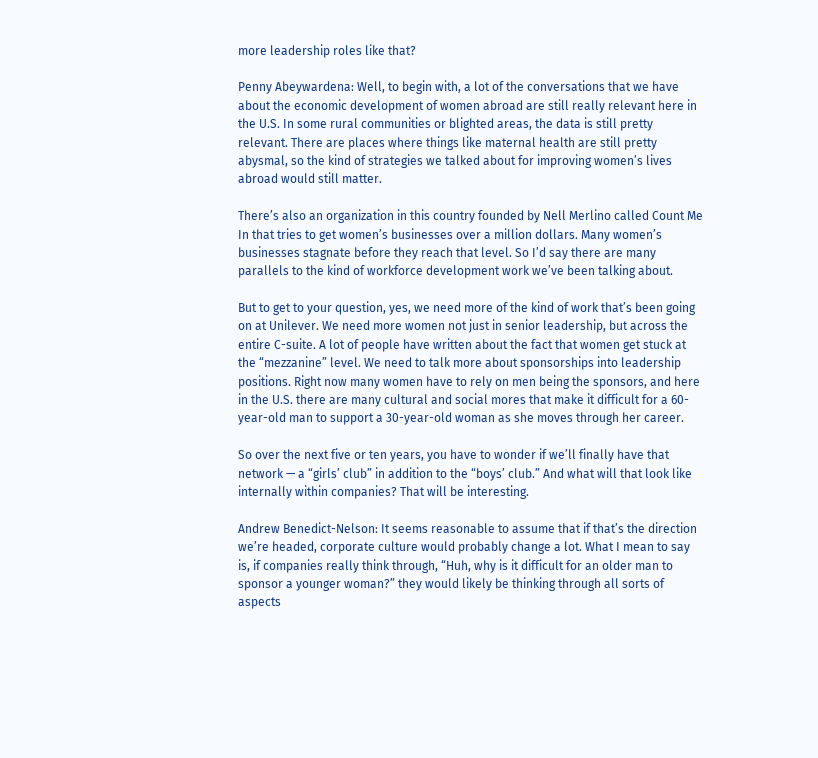more leadership roles like that?

Penny Abeywardena: Well, to begin with, a lot of the conversations that we have about the economic development of women abroad are still really relevant here in the U.S. In some rural communities or blighted areas, the data is still pretty relevant. There are places where things like maternal health are still pretty abysmal, so the kind of strategies we talked about for improving women’s lives abroad would still matter.

There’s also an organization in this country founded by Nell Merlino called Count Me In that tries to get women’s businesses over a million dollars. Many women’s businesses stagnate before they reach that level. So I’d say there are many parallels to the kind of workforce development work we’ve been talking about.

But to get to your question, yes, we need more of the kind of work that’s been going on at Unilever. We need more women not just in senior leadership, but across the entire C-suite. A lot of people have written about the fact that women get stuck at the “mezzanine” level. We need to talk more about sponsorships into leadership positions. Right now many women have to rely on men being the sponsors, and here in the U.S. there are many cultural and social mores that make it difficult for a 60-year-old man to support a 30-year-old woman as she moves through her career.

So over the next five or ten years, you have to wonder if we’ll finally have that network — a “girls’ club” in addition to the “boys’ club.” And what will that look like internally within companies? That will be interesting.

Andrew Benedict-Nelson: It seems reasonable to assume that if that’s the direction we’re headed, corporate culture would probably change a lot. What I mean to say is, if companies really think through, “Huh, why is it difficult for an older man to sponsor a younger woman?” they would likely be thinking through all sorts of aspects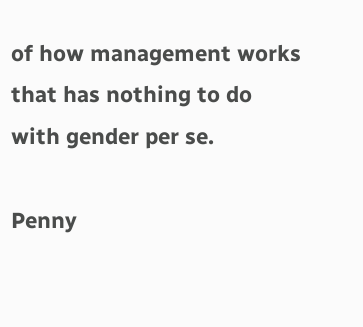of how management works that has nothing to do with gender per se.

Penny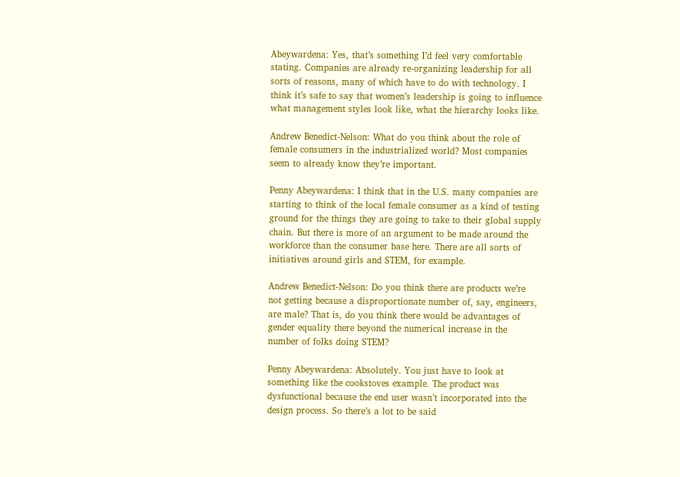Abeywardena: Yes, that’s something I’d feel very comfortable stating. Companies are already re-organizing leadership for all sorts of reasons, many of which have to do with technology. I think it’s safe to say that women’s leadership is going to influence what management styles look like, what the hierarchy looks like.

Andrew Benedict-Nelson: What do you think about the role of female consumers in the industrialized world? Most companies seem to already know they’re important.

Penny Abeywardena: I think that in the U.S. many companies are starting to think of the local female consumer as a kind of testing ground for the things they are going to take to their global supply chain. But there is more of an argument to be made around the workforce than the consumer base here. There are all sorts of initiatives around girls and STEM, for example.

Andrew Benedict-Nelson: Do you think there are products we’re not getting because a disproportionate number of, say, engineers, are male? That is, do you think there would be advantages of gender equality there beyond the numerical increase in the number of folks doing STEM?

Penny Abeywardena: Absolutely. You just have to look at something like the cookstoves example. The product was dysfunctional because the end user wasn’t incorporated into the design process. So there’s a lot to be said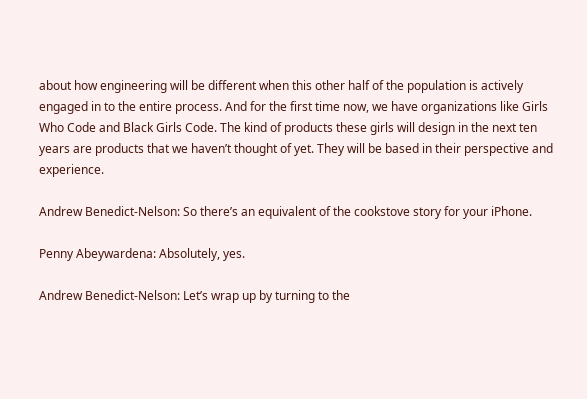about how engineering will be different when this other half of the population is actively engaged in to the entire process. And for the first time now, we have organizations like Girls Who Code and Black Girls Code. The kind of products these girls will design in the next ten years are products that we haven’t thought of yet. They will be based in their perspective and experience.

Andrew Benedict-Nelson: So there’s an equivalent of the cookstove story for your iPhone.

Penny Abeywardena: Absolutely, yes.

Andrew Benedict-Nelson: Let’s wrap up by turning to the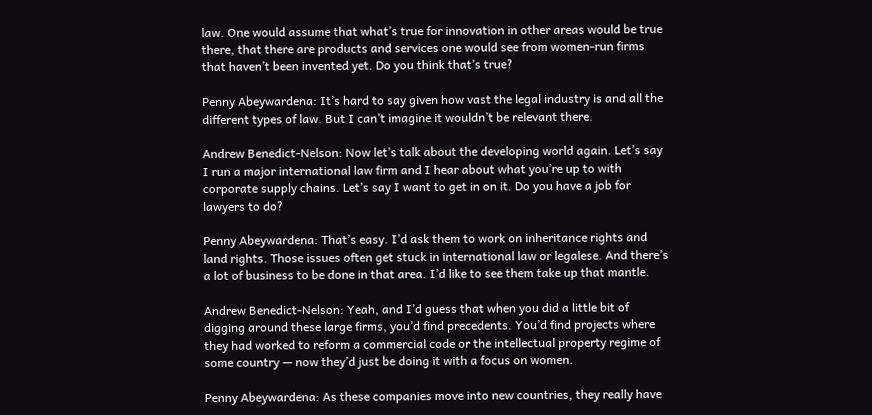law. One would assume that what’s true for innovation in other areas would be true there, that there are products and services one would see from women-run firms that haven’t been invented yet. Do you think that’s true?

Penny Abeywardena: It’s hard to say given how vast the legal industry is and all the different types of law. But I can’t imagine it wouldn’t be relevant there.

Andrew Benedict-Nelson: Now let’s talk about the developing world again. Let’s say I run a major international law firm and I hear about what you’re up to with corporate supply chains. Let’s say I want to get in on it. Do you have a job for lawyers to do?

Penny Abeywardena: That’s easy. I’d ask them to work on inheritance rights and land rights. Those issues often get stuck in international law or legalese. And there’s a lot of business to be done in that area. I’d like to see them take up that mantle.

Andrew Benedict-Nelson: Yeah, and I’d guess that when you did a little bit of digging around these large firms, you’d find precedents. You’d find projects where they had worked to reform a commercial code or the intellectual property regime of some country — now they’d just be doing it with a focus on women.

Penny Abeywardena: As these companies move into new countries, they really have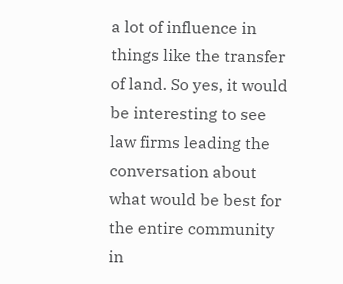a lot of influence in things like the transfer of land. So yes, it would be interesting to see law firms leading the conversation about what would be best for the entire community in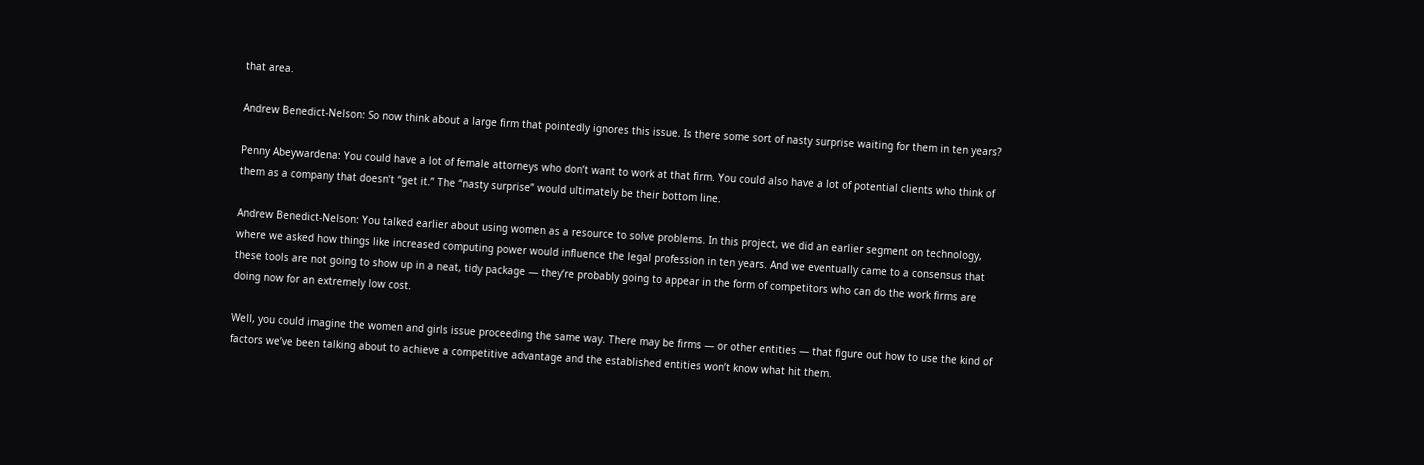that area.

Andrew Benedict-Nelson: So now think about a large firm that pointedly ignores this issue. Is there some sort of nasty surprise waiting for them in ten years?

Penny Abeywardena: You could have a lot of female attorneys who don’t want to work at that firm. You could also have a lot of potential clients who think of them as a company that doesn’t “get it.” The “nasty surprise” would ultimately be their bottom line.

Andrew Benedict-Nelson: You talked earlier about using women as a resource to solve problems. In this project, we did an earlier segment on technology, where we asked how things like increased computing power would influence the legal profession in ten years. And we eventually came to a consensus that these tools are not going to show up in a neat, tidy package — they’re probably going to appear in the form of competitors who can do the work firms are doing now for an extremely low cost.

Well, you could imagine the women and girls issue proceeding the same way. There may be firms — or other entities — that figure out how to use the kind of factors we’ve been talking about to achieve a competitive advantage and the established entities won’t know what hit them.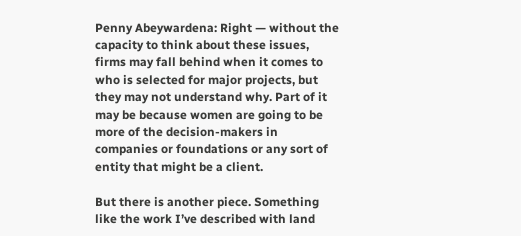Penny Abeywardena: Right — without the capacity to think about these issues, firms may fall behind when it comes to who is selected for major projects, but they may not understand why. Part of it may be because women are going to be more of the decision-makers in companies or foundations or any sort of entity that might be a client.

But there is another piece. Something like the work I’ve described with land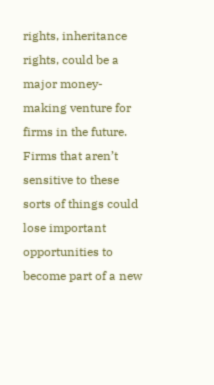rights, inheritance rights, could be a major money-making venture for firms in the future. Firms that aren’t sensitive to these sorts of things could lose important opportunities to become part of a new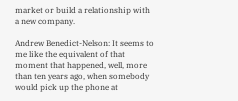market or build a relationship with a new company.

Andrew Benedict-Nelson: It seems to me like the equivalent of that moment that happened, well, more than ten years ago, when somebody would pick up the phone at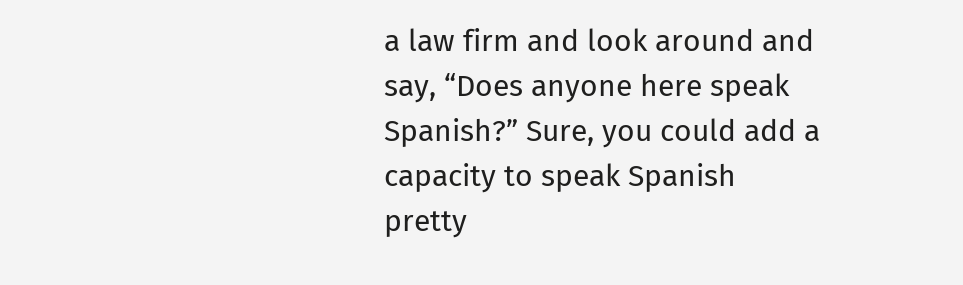a law firm and look around and say, “Does anyone here speak Spanish?” Sure, you could add a capacity to speak Spanish pretty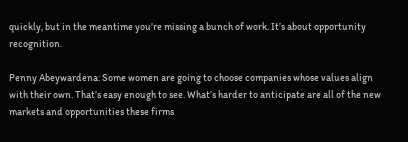quickly, but in the meantime you’re missing a bunch of work. It’s about opportunity recognition.

Penny Abeywardena: Some women are going to choose companies whose values align with their own. That’s easy enough to see. What’s harder to anticipate are all of the new markets and opportunities these firms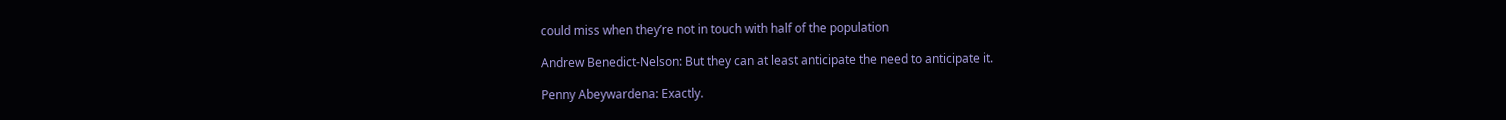could miss when they’re not in touch with half of the population

Andrew Benedict-Nelson: But they can at least anticipate the need to anticipate it.

Penny Abeywardena: Exactly.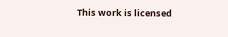This work is licensed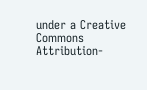under a Creative Commons Attribution-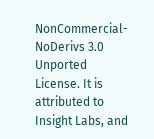NonCommercial-NoDerivs 3.0 Unported License. It is attributed to Insight Labs, and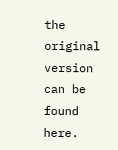the original version can be found here.